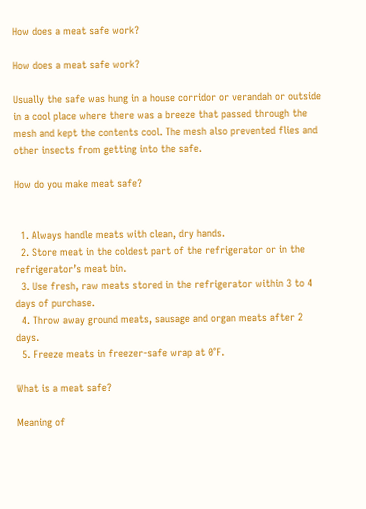How does a meat safe work?

How does a meat safe work?

Usually the safe was hung in a house corridor or verandah or outside in a cool place where there was a breeze that passed through the mesh and kept the contents cool. The mesh also prevented flies and other insects from getting into the safe.

How do you make meat safe?


  1. Always handle meats with clean, dry hands.
  2. Store meat in the coldest part of the refrigerator or in the refrigerator’s meat bin.
  3. Use fresh, raw meats stored in the refrigerator within 3 to 4 days of purchase.
  4. Throw away ground meats, sausage and organ meats after 2 days.
  5. Freeze meats in freezer-safe wrap at 0°F.

What is a meat safe?

Meaning of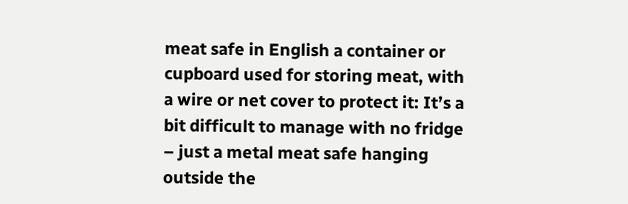meat safe in English a container or cupboard used for storing meat, with a wire or net cover to protect it: It’s a bit difficult to manage with no fridge – just a metal meat safe hanging outside the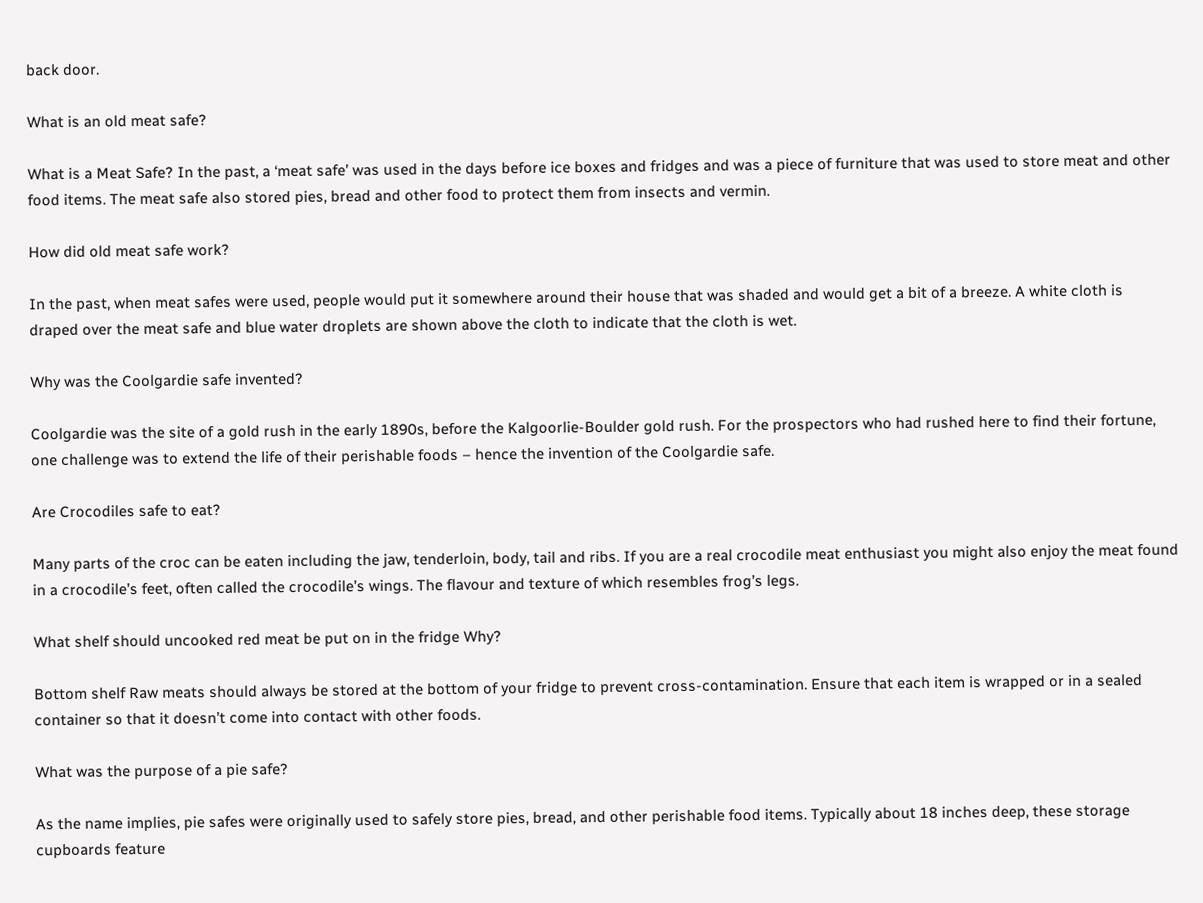back door.

What is an old meat safe?

What is a Meat Safe? In the past, a ‘meat safe’ was used in the days before ice boxes and fridges and was a piece of furniture that was used to store meat and other food items. The meat safe also stored pies, bread and other food to protect them from insects and vermin.

How did old meat safe work?

In the past, when meat safes were used, people would put it somewhere around their house that was shaded and would get a bit of a breeze. A white cloth is draped over the meat safe and blue water droplets are shown above the cloth to indicate that the cloth is wet.

Why was the Coolgardie safe invented?

Coolgardie was the site of a gold rush in the early 1890s, before the Kalgoorlie-Boulder gold rush. For the prospectors who had rushed here to find their fortune, one challenge was to extend the life of their perishable foods – hence the invention of the Coolgardie safe.

Are Crocodiles safe to eat?

Many parts of the croc can be eaten including the jaw, tenderloin, body, tail and ribs. If you are a real crocodile meat enthusiast you might also enjoy the meat found in a crocodile’s feet, often called the crocodile’s wings. The flavour and texture of which resembles frog’s legs.

What shelf should uncooked red meat be put on in the fridge Why?

Bottom shelf Raw meats should always be stored at the bottom of your fridge to prevent cross-contamination. Ensure that each item is wrapped or in a sealed container so that it doesn’t come into contact with other foods.

What was the purpose of a pie safe?

As the name implies, pie safes were originally used to safely store pies, bread, and other perishable food items. Typically about 18 inches deep, these storage cupboards feature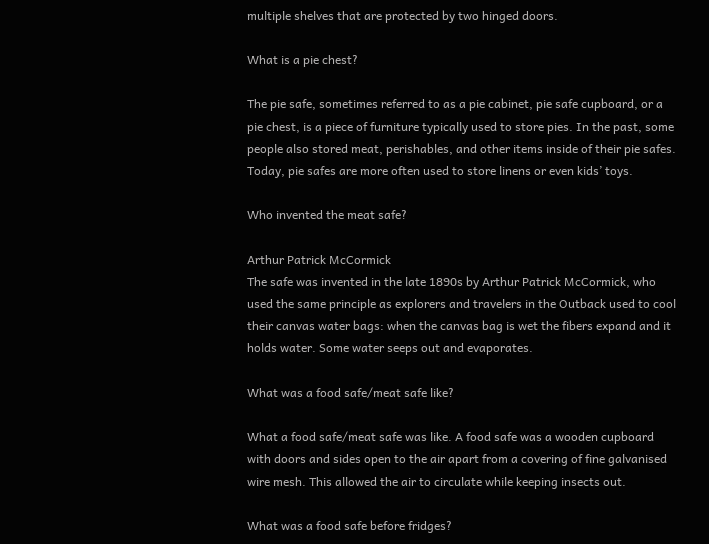multiple shelves that are protected by two hinged doors.

What is a pie chest?

The pie safe, sometimes referred to as a pie cabinet, pie safe cupboard, or a pie chest, is a piece of furniture typically used to store pies. In the past, some people also stored meat, perishables, and other items inside of their pie safes. Today, pie safes are more often used to store linens or even kids’ toys.

Who invented the meat safe?

Arthur Patrick McCormick
The safe was invented in the late 1890s by Arthur Patrick McCormick, who used the same principle as explorers and travelers in the Outback used to cool their canvas water bags: when the canvas bag is wet the fibers expand and it holds water. Some water seeps out and evaporates.

What was a food safe/meat safe like?

What a food safe/meat safe was like. A food safe was a wooden cupboard with doors and sides open to the air apart from a covering of fine galvanised wire mesh. This allowed the air to circulate while keeping insects out.

What was a food safe before fridges?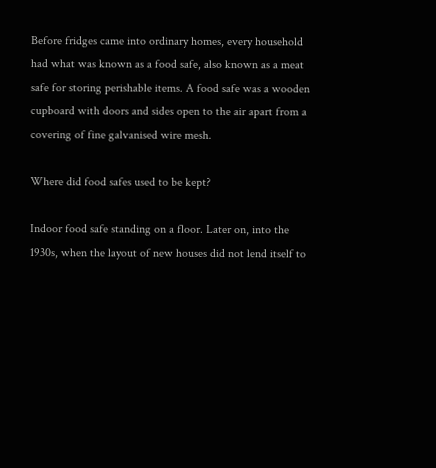Before fridges came into ordinary homes, every household had what was known as a food safe, also known as a meat safe for storing perishable items. A food safe was a wooden cupboard with doors and sides open to the air apart from a covering of fine galvanised wire mesh.

Where did food safes used to be kept?

Indoor food safe standing on a floor. Later on, into the 1930s, when the layout of new houses did not lend itself to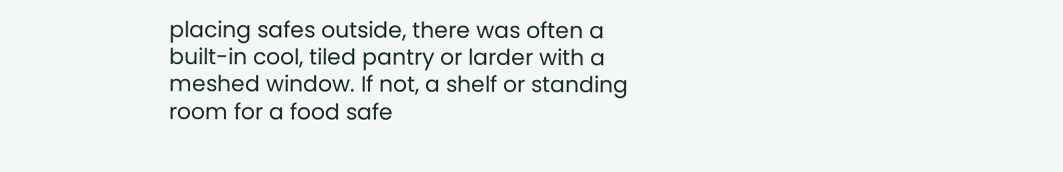placing safes outside, there was often a built-in cool, tiled pantry or larder with a meshed window. If not, a shelf or standing room for a food safe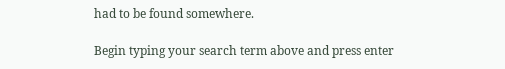had to be found somewhere.

Begin typing your search term above and press enter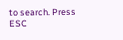to search. Press ESC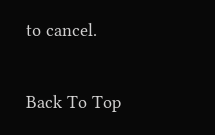to cancel.

Back To Top